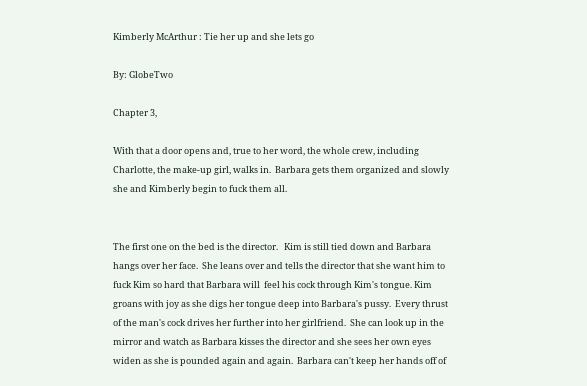Kimberly McArthur : Tie her up and she lets go

By: GlobeTwo

Chapter 3,

With that a door opens and, true to her word, the whole crew, including Charlotte, the make-up girl, walks in.  Barbara gets them organized and slowly she and Kimberly begin to fuck them all.


The first one on the bed is the director.   Kim is still tied down and Barbara hangs over her face.  She leans over and tells the director that she want him to fuck Kim so hard that Barbara will  feel his cock through Kim's tongue. Kim groans with joy as she digs her tongue deep into Barbara's pussy.  Every thrust of the man's cock drives her further into her girlfriend.  She can look up in the mirror and watch as Barbara kisses the director and she sees her own eyes widen as she is pounded again and again.  Barbara can't keep her hands off of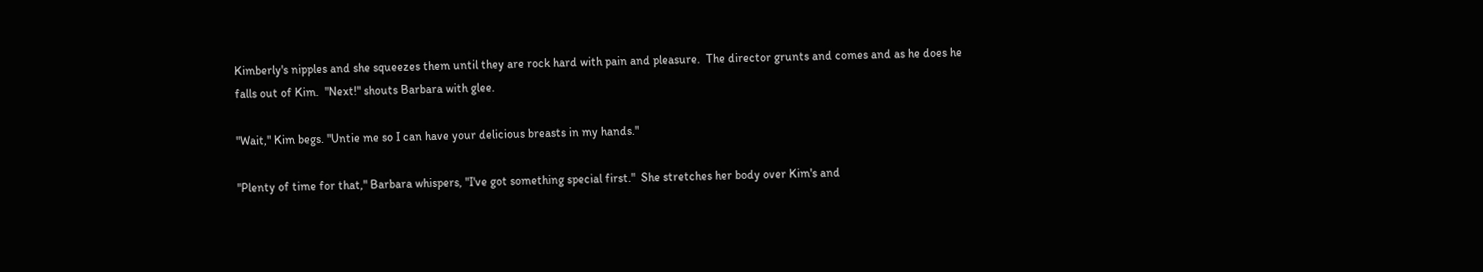Kimberly's nipples and she squeezes them until they are rock hard with pain and pleasure.  The director grunts and comes and as he does he falls out of Kim.  "Next!" shouts Barbara with glee.

"Wait," Kim begs. "Untie me so I can have your delicious breasts in my hands."

"Plenty of time for that," Barbara whispers, "I've got something special first."  She stretches her body over Kim's and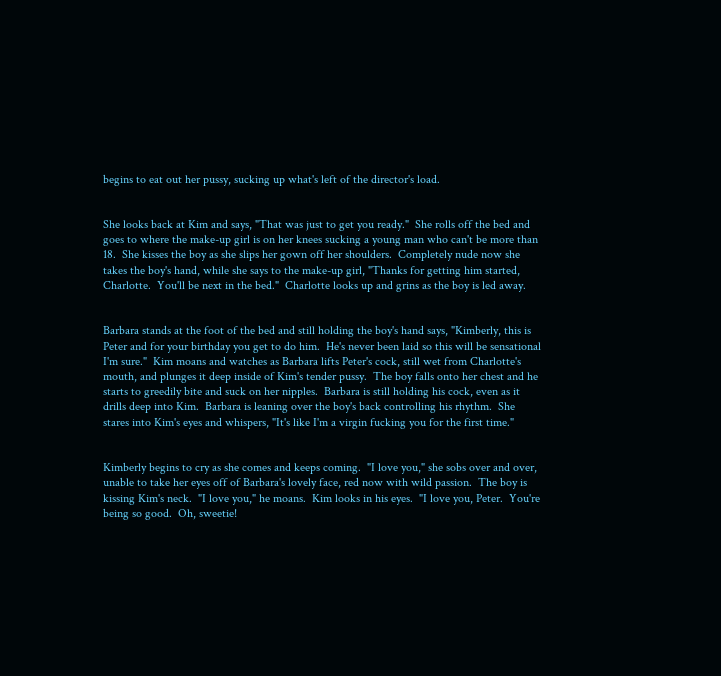begins to eat out her pussy, sucking up what's left of the director's load.


She looks back at Kim and says, "That was just to get you ready."  She rolls off the bed and goes to where the make-up girl is on her knees sucking a young man who can't be more than 18.  She kisses the boy as she slips her gown off her shoulders.  Completely nude now she takes the boy's hand, while she says to the make-up girl, "Thanks for getting him started, Charlotte.  You'll be next in the bed."  Charlotte looks up and grins as the boy is led away.


Barbara stands at the foot of the bed and still holding the boy's hand says, "Kimberly, this is Peter and for your birthday you get to do him.  He's never been laid so this will be sensational I'm sure."  Kim moans and watches as Barbara lifts Peter's cock, still wet from Charlotte's mouth, and plunges it deep inside of Kim's tender pussy.  The boy falls onto her chest and he starts to greedily bite and suck on her nipples.  Barbara is still holding his cock, even as it drills deep into Kim.  Barbara is leaning over the boy's back controlling his rhythm.  She stares into Kim's eyes and whispers, "It's like I'm a virgin fucking you for the first time."


Kimberly begins to cry as she comes and keeps coming.  "I love you," she sobs over and over, unable to take her eyes off of Barbara's lovely face, red now with wild passion.  The boy is kissing Kim's neck.  "I love you," he moans.  Kim looks in his eyes.  "I love you, Peter.  You're being so good.  Oh, sweetie!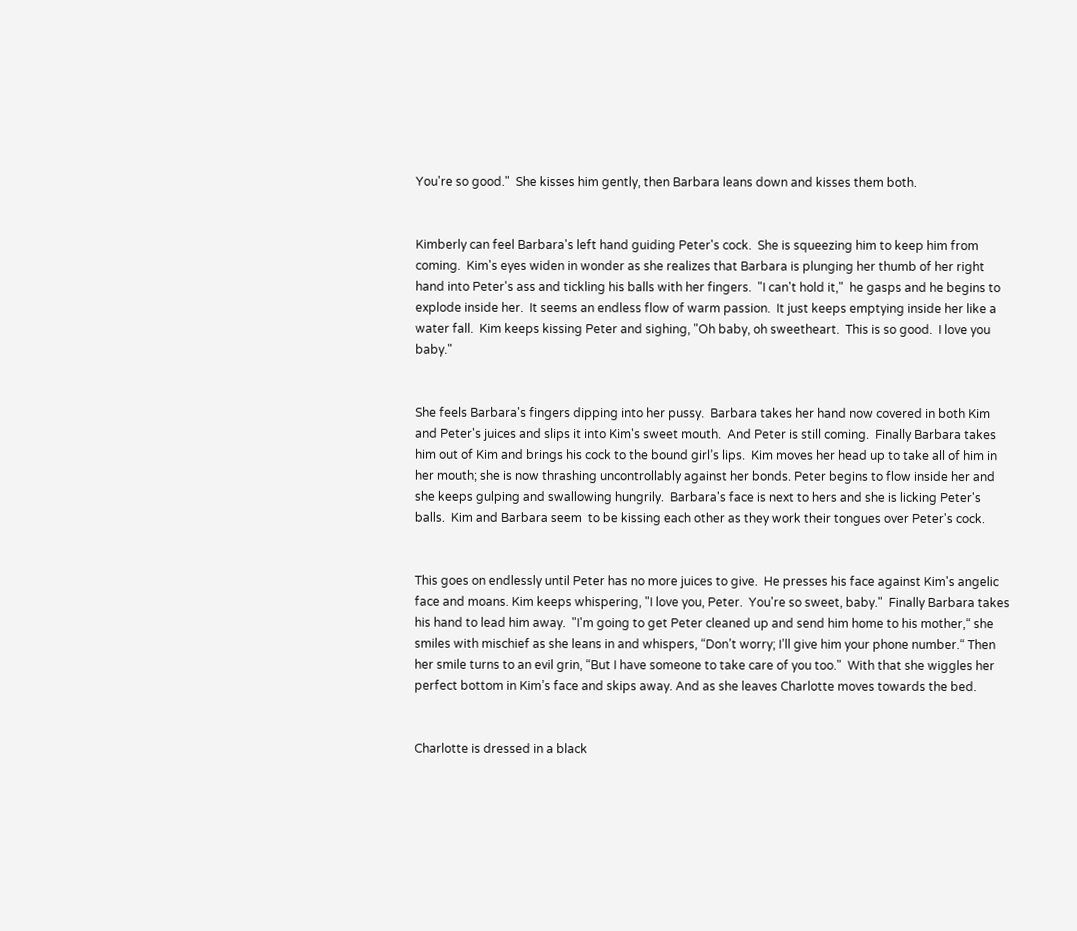You're so good."  She kisses him gently, then Barbara leans down and kisses them both.


Kimberly can feel Barbara's left hand guiding Peter's cock.  She is squeezing him to keep him from coming.  Kim's eyes widen in wonder as she realizes that Barbara is plunging her thumb of her right hand into Peter's ass and tickling his balls with her fingers.  "I can't hold it,"  he gasps and he begins to explode inside her.  It seems an endless flow of warm passion.  It just keeps emptying inside her like a water fall.  Kim keeps kissing Peter and sighing, "Oh baby, oh sweetheart.  This is so good.  I love you baby."


She feels Barbara's fingers dipping into her pussy.  Barbara takes her hand now covered in both Kim and Peter's juices and slips it into Kim's sweet mouth.  And Peter is still coming.  Finally Barbara takes him out of Kim and brings his cock to the bound girl’s lips.  Kim moves her head up to take all of him in her mouth; she is now thrashing uncontrollably against her bonds. Peter begins to flow inside her and she keeps gulping and swallowing hungrily.  Barbara's face is next to hers and she is licking Peter's balls.  Kim and Barbara seem  to be kissing each other as they work their tongues over Peter's cock.


This goes on endlessly until Peter has no more juices to give.  He presses his face against Kim's angelic face and moans. Kim keeps whispering, "I love you, Peter.  You're so sweet, baby."  Finally Barbara takes his hand to lead him away.  "I'm going to get Peter cleaned up and send him home to his mother,“ she smiles with mischief as she leans in and whispers, “Don’t worry; I’ll give him your phone number.“ Then her smile turns to an evil grin, “But I have someone to take care of you too."  With that she wiggles her perfect bottom in Kim’s face and skips away. And as she leaves Charlotte moves towards the bed.


Charlotte is dressed in a black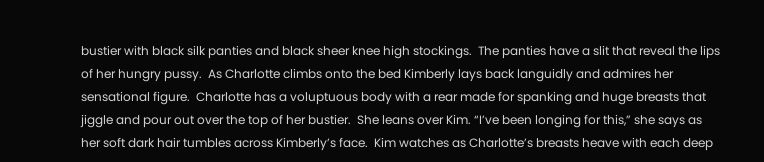bustier with black silk panties and black sheer knee high stockings.  The panties have a slit that reveal the lips of her hungry pussy.  As Charlotte climbs onto the bed Kimberly lays back languidly and admires her sensational figure.  Charlotte has a voluptuous body with a rear made for spanking and huge breasts that jiggle and pour out over the top of her bustier.  She leans over Kim. “I’ve been longing for this,” she says as her soft dark hair tumbles across Kimberly’s face.  Kim watches as Charlotte’s breasts heave with each deep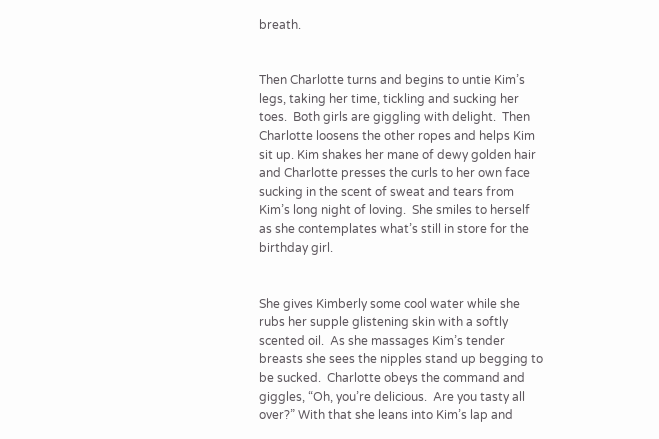breath.


Then Charlotte turns and begins to untie Kim’s legs, taking her time, tickling and sucking her toes.  Both girls are giggling with delight.  Then Charlotte loosens the other ropes and helps Kim sit up. Kim shakes her mane of dewy golden hair and Charlotte presses the curls to her own face sucking in the scent of sweat and tears from Kim’s long night of loving.  She smiles to herself as she contemplates what’s still in store for the birthday girl.


She gives Kimberly some cool water while she rubs her supple glistening skin with a softly scented oil.  As she massages Kim’s tender breasts she sees the nipples stand up begging to be sucked.  Charlotte obeys the command and giggles, “Oh, you’re delicious.  Are you tasty all over?” With that she leans into Kim’s lap and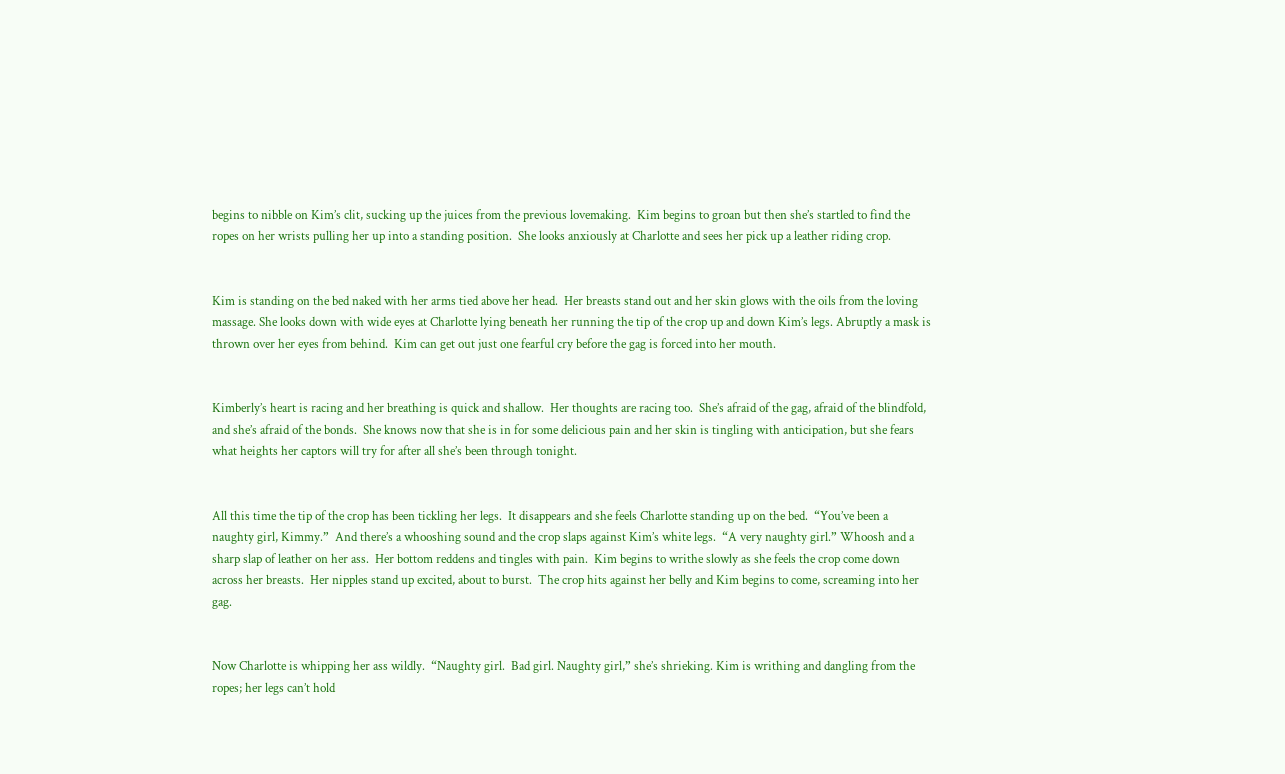begins to nibble on Kim’s clit, sucking up the juices from the previous lovemaking.  Kim begins to groan but then she’s startled to find the ropes on her wrists pulling her up into a standing position.  She looks anxiously at Charlotte and sees her pick up a leather riding crop.


Kim is standing on the bed naked with her arms tied above her head.  Her breasts stand out and her skin glows with the oils from the loving massage. She looks down with wide eyes at Charlotte lying beneath her running the tip of the crop up and down Kim’s legs. Abruptly a mask is thrown over her eyes from behind.  Kim can get out just one fearful cry before the gag is forced into her mouth.


Kimberly’s heart is racing and her breathing is quick and shallow.  Her thoughts are racing too.  She’s afraid of the gag, afraid of the blindfold, and she’s afraid of the bonds.  She knows now that she is in for some delicious pain and her skin is tingling with anticipation, but she fears what heights her captors will try for after all she’s been through tonight.


All this time the tip of the crop has been tickling her legs.  It disappears and she feels Charlotte standing up on the bed.  “You’ve been a naughty girl, Kimmy.”  And there’s a whooshing sound and the crop slaps against Kim’s white legs.  “A very naughty girl.” Whoosh and a sharp slap of leather on her ass.  Her bottom reddens and tingles with pain.  Kim begins to writhe slowly as she feels the crop come down across her breasts.  Her nipples stand up excited, about to burst.  The crop hits against her belly and Kim begins to come, screaming into her gag.


Now Charlotte is whipping her ass wildly.  “Naughty girl.  Bad girl. Naughty girl,” she’s shrieking. Kim is writhing and dangling from the ropes; her legs can’t hold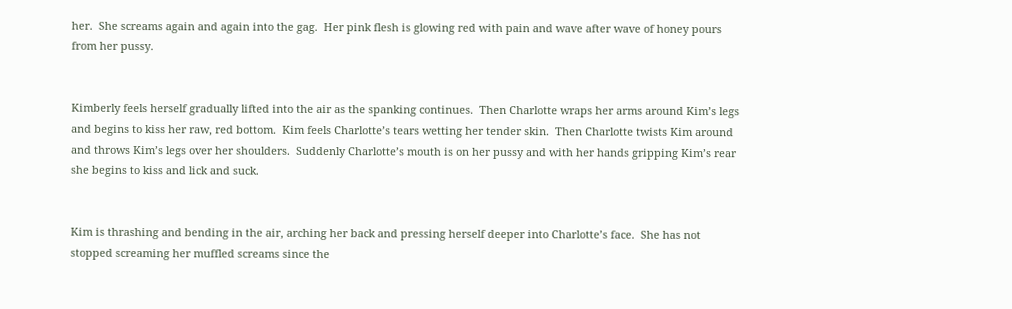her.  She screams again and again into the gag.  Her pink flesh is glowing red with pain and wave after wave of honey pours from her pussy.


Kimberly feels herself gradually lifted into the air as the spanking continues.  Then Charlotte wraps her arms around Kim’s legs and begins to kiss her raw, red bottom.  Kim feels Charlotte’s tears wetting her tender skin.  Then Charlotte twists Kim around and throws Kim’s legs over her shoulders.  Suddenly Charlotte’s mouth is on her pussy and with her hands gripping Kim’s rear she begins to kiss and lick and suck.


Kim is thrashing and bending in the air, arching her back and pressing herself deeper into Charlotte’s face.  She has not stopped screaming her muffled screams since the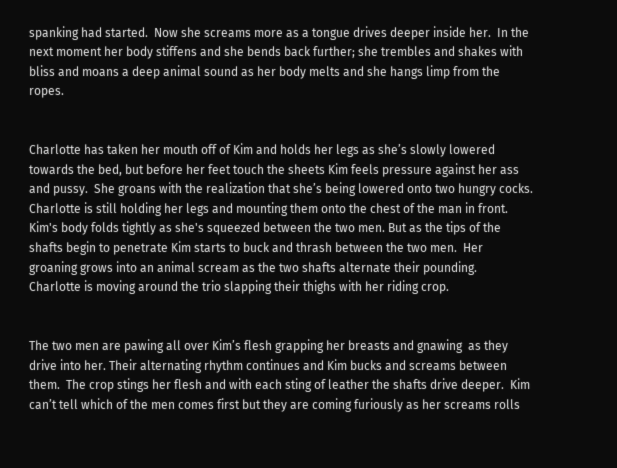spanking had started.  Now she screams more as a tongue drives deeper inside her.  In the next moment her body stiffens and she bends back further; she trembles and shakes with bliss and moans a deep animal sound as her body melts and she hangs limp from the ropes.


Charlotte has taken her mouth off of Kim and holds her legs as she’s slowly lowered towards the bed, but before her feet touch the sheets Kim feels pressure against her ass and pussy.  She groans with the realization that she’s being lowered onto two hungry cocks.  Charlotte is still holding her legs and mounting them onto the chest of the man in front.  Kim's body folds tightly as she's squeezed between the two men. But as the tips of the shafts begin to penetrate Kim starts to buck and thrash between the two men.  Her groaning grows into an animal scream as the two shafts alternate their pounding.  Charlotte is moving around the trio slapping their thighs with her riding crop.


The two men are pawing all over Kim’s flesh grapping her breasts and gnawing  as they drive into her. Their alternating rhythm continues and Kim bucks and screams between them.  The crop stings her flesh and with each sting of leather the shafts drive deeper.  Kim can’t tell which of the men comes first but they are coming furiously as her screams rolls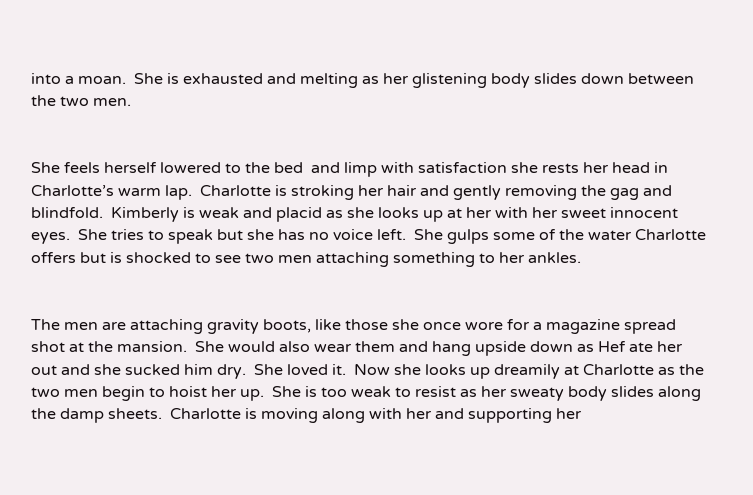into a moan.  She is exhausted and melting as her glistening body slides down between the two men.


She feels herself lowered to the bed  and limp with satisfaction she rests her head in Charlotte’s warm lap.  Charlotte is stroking her hair and gently removing the gag and blindfold.  Kimberly is weak and placid as she looks up at her with her sweet innocent eyes.  She tries to speak but she has no voice left.  She gulps some of the water Charlotte offers but is shocked to see two men attaching something to her ankles.


The men are attaching gravity boots, like those she once wore for a magazine spread shot at the mansion.  She would also wear them and hang upside down as Hef ate her out and she sucked him dry.  She loved it.  Now she looks up dreamily at Charlotte as the two men begin to hoist her up.  She is too weak to resist as her sweaty body slides along the damp sheets.  Charlotte is moving along with her and supporting her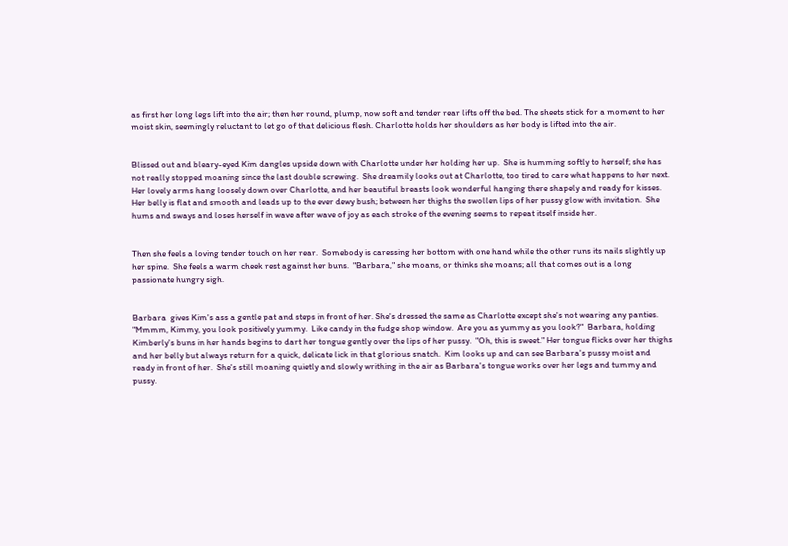as first her long legs lift into the air; then her round, plump, now soft and tender rear lifts off the bed. The sheets stick for a moment to her moist skin, seemingly reluctant to let go of that delicious flesh. Charlotte holds her shoulders as her body is lifted into the air.


Blissed out and bleary-eyed Kim dangles upside down with Charlotte under her holding her up.  She is humming softly to herself; she has not really stopped moaning since the last double screwing.  She dreamily looks out at Charlotte, too tired to care what happens to her next.  Her lovely arms hang loosely down over Charlotte, and her beautiful breasts look wonderful hanging there shapely and ready for kisses.  Her belly is flat and smooth and leads up to the ever dewy bush; between her thighs the swollen lips of her pussy glow with invitation.  She hums and sways and loses herself in wave after wave of joy as each stroke of the evening seems to repeat itself inside her.


Then she feels a loving tender touch on her rear.  Somebody is caressing her bottom with one hand while the other runs its nails slightly up her spine.  She feels a warm cheek rest against her buns.  "Barbara," she moans, or thinks she moans; all that comes out is a long passionate hungry sigh.


Barbara  gives Kim's ass a gentle pat and steps in front of her. She's dressed the same as Charlotte except she's not wearing any panties.  "Mmmm, Kimmy, you look positively yummy.  Like candy in the fudge shop window.  Are you as yummy as you look?"  Barbara, holding Kimberly's buns in her hands begins to dart her tongue gently over the lips of her pussy.  "Oh, this is sweet." Her tongue flicks over her thighs and her belly but always return for a quick, delicate lick in that glorious snatch.  Kim looks up and can see Barbara's pussy moist and ready in front of her.  She's still moaning quietly and slowly writhing in the air as Barbara's tongue works over her legs and tummy and pussy.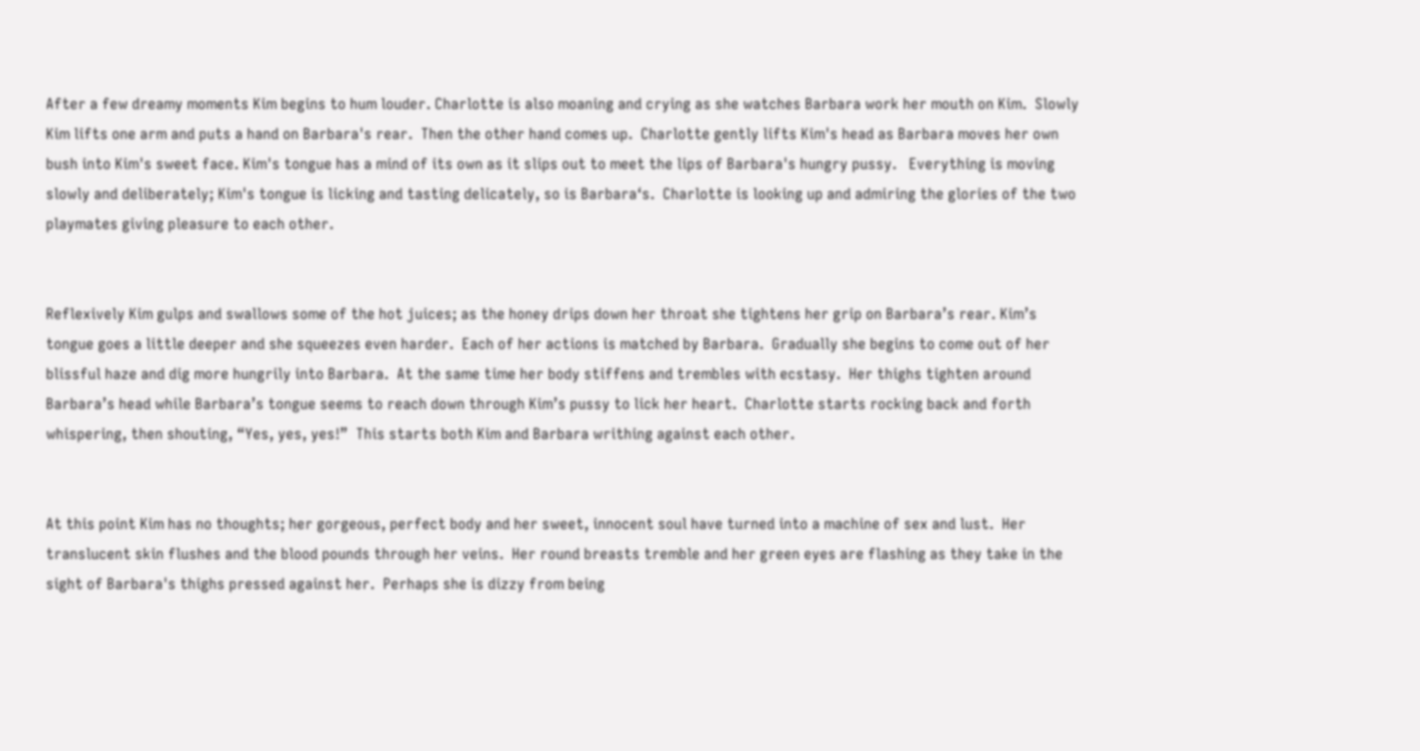After a few dreamy moments Kim begins to hum louder. Charlotte is also moaning and crying as she watches Barbara work her mouth on Kim.  Slowly Kim lifts one arm and puts a hand on Barbara's rear.  Then the other hand comes up.  Charlotte gently lifts Kim's head as Barbara moves her own bush into Kim's sweet face. Kim's tongue has a mind of its own as it slips out to meet the lips of Barbara's hungry pussy.   Everything is moving slowly and deliberately; Kim's tongue is licking and tasting delicately, so is Barbara‘s.  Charlotte is looking up and admiring the glories of the two playmates giving pleasure to each other.


Reflexively Kim gulps and swallows some of the hot juices; as the honey drips down her throat she tightens her grip on Barbara’s rear. Kim’s tongue goes a little deeper and she squeezes even harder.  Each of her actions is matched by Barbara.  Gradually she begins to come out of her blissful haze and dig more hungrily into Barbara.  At the same time her body stiffens and trembles with ecstasy.  Her thighs tighten around Barbara’s head while Barbara’s tongue seems to reach down through Kim’s pussy to lick her heart.  Charlotte starts rocking back and forth whispering, then shouting, “Yes, yes, yes!”  This starts both Kim and Barbara writhing against each other.


At this point Kim has no thoughts; her gorgeous, perfect body and her sweet, innocent soul have turned into a machine of sex and lust.  Her translucent skin flushes and the blood pounds through her veins.  Her round breasts tremble and her green eyes are flashing as they take in the sight of Barbara's thighs pressed against her.  Perhaps she is dizzy from being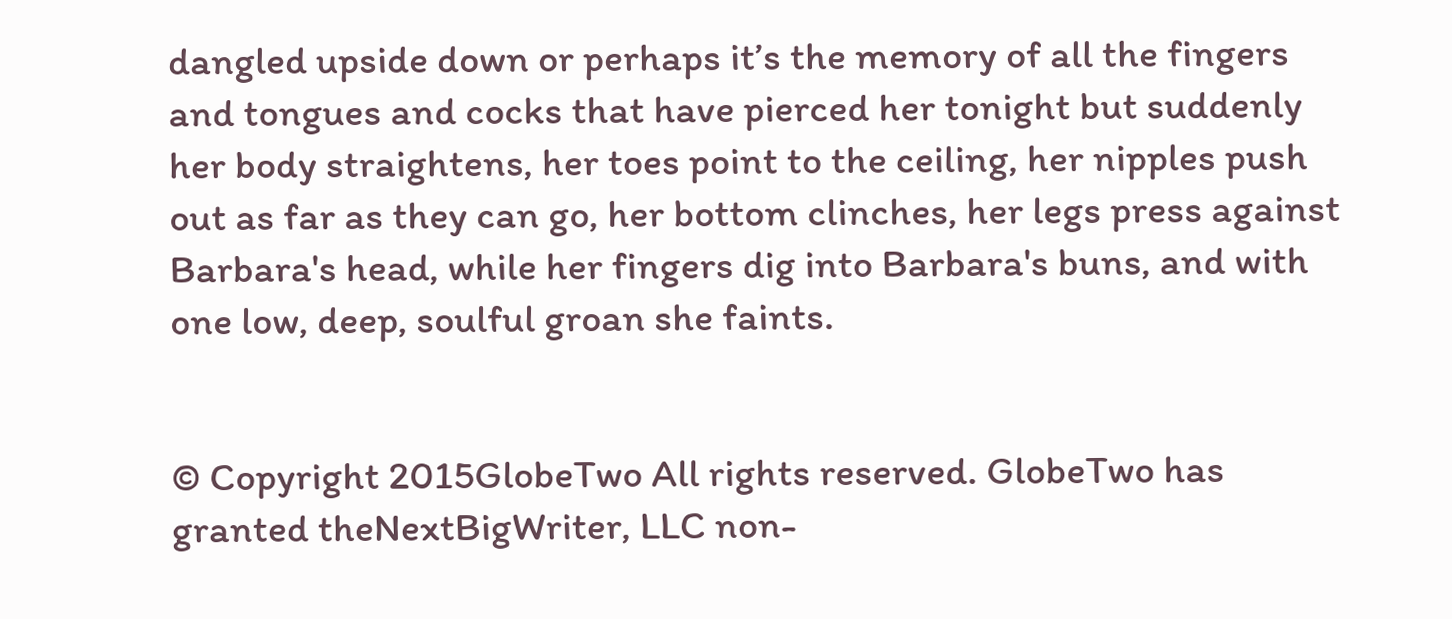dangled upside down or perhaps it’s the memory of all the fingers and tongues and cocks that have pierced her tonight but suddenly her body straightens, her toes point to the ceiling, her nipples push out as far as they can go, her bottom clinches, her legs press against Barbara's head, while her fingers dig into Barbara's buns, and with one low, deep, soulful groan she faints.


© Copyright 2015GlobeTwo All rights reserved. GlobeTwo has granted theNextBigWriter, LLC non-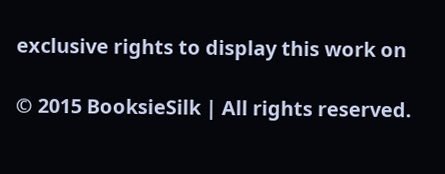exclusive rights to display this work on

© 2015 BooksieSilk | All rights reserved.